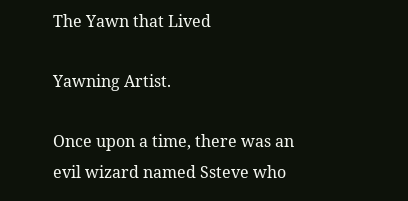The Yawn that Lived

Yawning Artist.

Once upon a time, there was an evil wizard named Ssteve who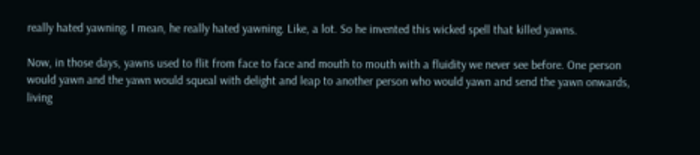really hated yawning. I mean, he really hated yawning. Like, a lot. So he invented this wicked spell that killed yawns.

Now, in those days, yawns used to flit from face to face and mouth to mouth with a fluidity we never see before. One person would yawn and the yawn would squeal with delight and leap to another person who would yawn and send the yawn onwards, living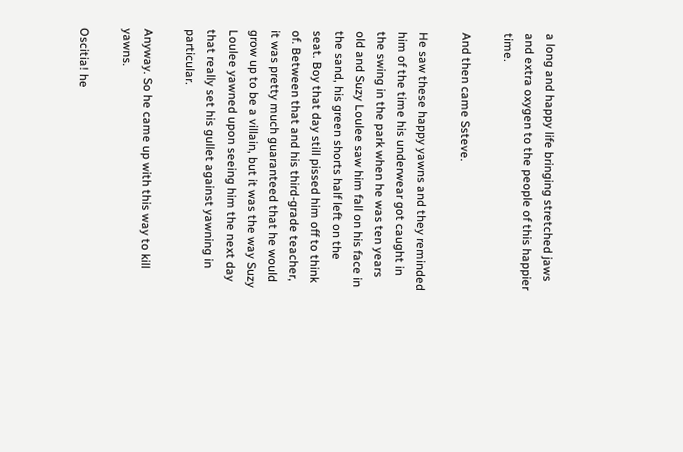a long and happy life bringing stretched jaws and extra oxygen to the people of this happier time.

And then came Ssteve.

He saw these happy yawns and they reminded him of the time his underwear got caught in the swing in the park when he was ten years old and Suzy Loulee saw him fall on his face in the sand, his green shorts half left on the seat. Boy that day still pissed him off to think of. Between that and his third-grade teacher, it was pretty much guaranteed that he would grow up to be a villain, but it was the way Suzy Loulee yawned upon seeing him the next day that really set his gullet against yawning in particular.

Anyway. So he came up with this way to kill yawns.

Oscitia! he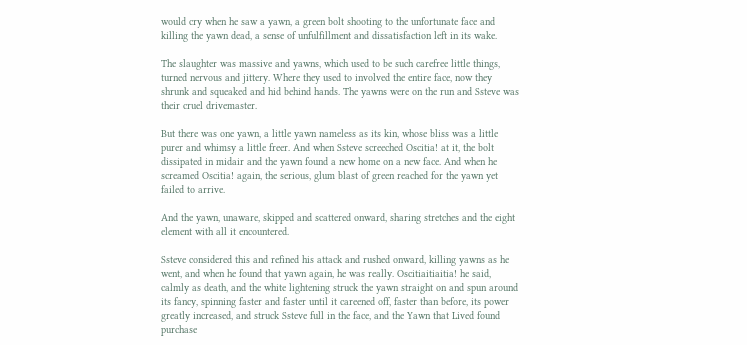would cry when he saw a yawn, a green bolt shooting to the unfortunate face and killing the yawn dead, a sense of unfulfillment and dissatisfaction left in its wake.

The slaughter was massive and yawns, which used to be such carefree little things, turned nervous and jittery. Where they used to involved the entire face, now they shrunk and squeaked and hid behind hands. The yawns were on the run and Ssteve was their cruel drivemaster.

But there was one yawn, a little yawn nameless as its kin, whose bliss was a little purer and whimsy a little freer. And when Ssteve screeched Oscitia! at it, the bolt dissipated in midair and the yawn found a new home on a new face. And when he screamed Oscitia! again, the serious, glum blast of green reached for the yawn yet failed to arrive.

And the yawn, unaware, skipped and scattered onward, sharing stretches and the eight element with all it encountered.

Ssteve considered this and refined his attack and rushed onward, killing yawns as he went, and when he found that yawn again, he was really. Oscitiaitiaitia! he said, calmly as death, and the white lightening struck the yawn straight on and spun around its fancy, spinning faster and faster until it careened off, faster than before, its power greatly increased, and struck Ssteve full in the face, and the Yawn that Lived found purchase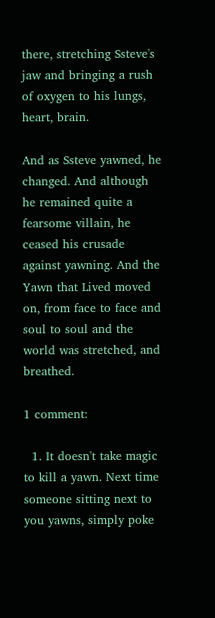there, stretching Ssteve's jaw and bringing a rush of oxygen to his lungs, heart, brain.

And as Ssteve yawned, he changed. And although he remained quite a fearsome villain, he ceased his crusade against yawning. And the Yawn that Lived moved on, from face to face and soul to soul and the world was stretched, and breathed.

1 comment:

  1. It doesn't take magic to kill a yawn. Next time someone sitting next to you yawns, simply poke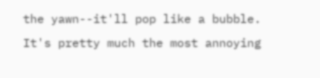the yawn--it'll pop like a bubble. It's pretty much the most annoying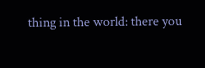thing in the world: there you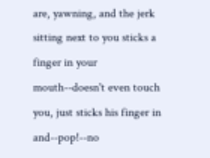are, yawning, and the jerk sitting next to you sticks a finger in your mouth--doesn't even touch you, just sticks his finger in and--pop!--no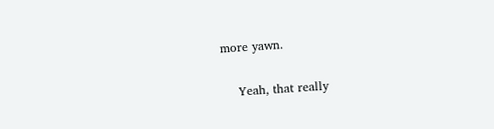more yawn.

    Yeah, that really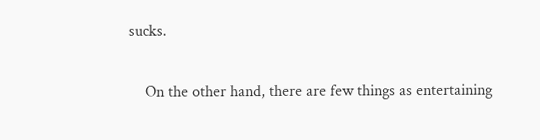sucks.

    On the other hand, there are few things as entertaining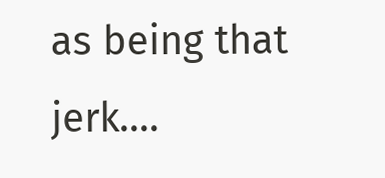as being that jerk....